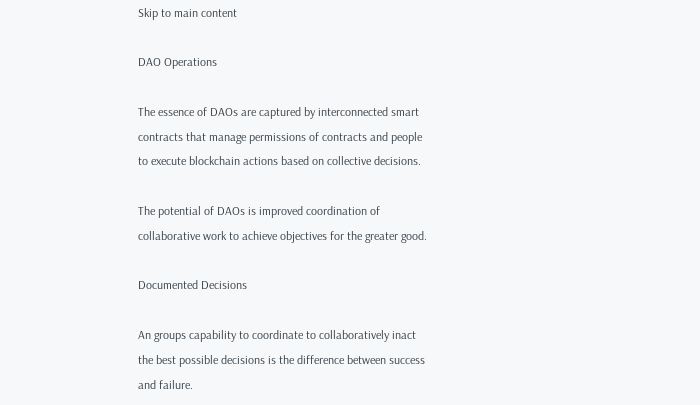Skip to main content

DAO Operations

The essence of DAOs are captured by interconnected smart contracts that manage permissions of contracts and people to execute blockchain actions based on collective decisions.

The potential of DAOs is improved coordination of collaborative work to achieve objectives for the greater good.

Documented Decisions

An groups capability to coordinate to collaboratively inact the best possible decisions is the difference between success and failure.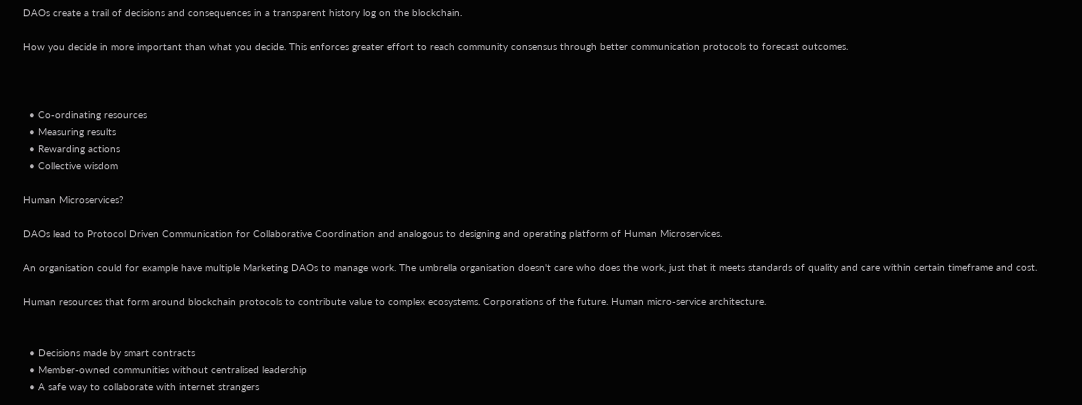DAOs create a trail of decisions and consequences in a transparent history log on the blockchain.

How you decide in more important than what you decide. This enforces greater effort to reach community consensus through better communication protocols to forecast outcomes.



  • Co-ordinating resources
  • Measuring results
  • Rewarding actions
  • Collective wisdom

Human Microservices?

DAOs lead to Protocol Driven Communication for Collaborative Coordination and analogous to designing and operating platform of Human Microservices.

An organisation could for example have multiple Marketing DAOs to manage work. The umbrella organisation doesn't care who does the work, just that it meets standards of quality and care within certain timeframe and cost.

Human resources that form around blockchain protocols to contribute value to complex ecosystems. Corporations of the future. Human micro-service architecture.


  • Decisions made by smart contracts
  • Member-owned communities without centralised leadership
  • A safe way to collaborate with internet strangers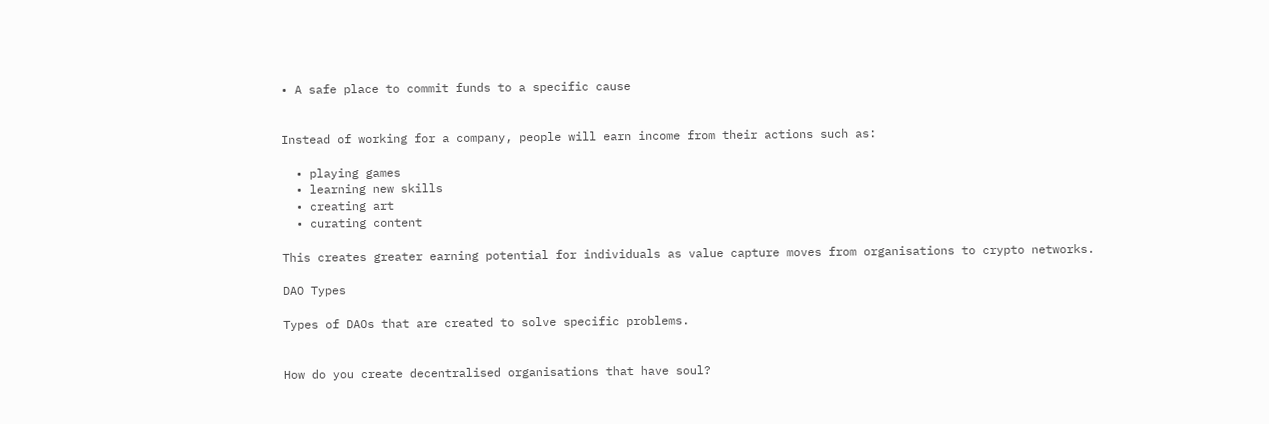• A safe place to commit funds to a specific cause


Instead of working for a company, people will earn income from their actions such as:

  • playing games
  • learning new skills
  • creating art
  • curating content

This creates greater earning potential for individuals as value capture moves from organisations to crypto networks.

DAO Types

Types of DAOs that are created to solve specific problems.


How do you create decentralised organisations that have soul?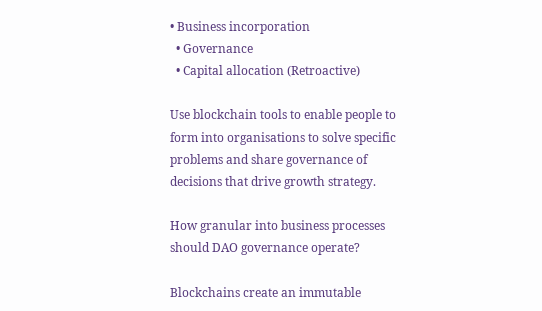• Business incorporation
  • Governance
  • Capital allocation (Retroactive)

Use blockchain tools to enable people to form into organisations to solve specific problems and share governance of decisions that drive growth strategy.

How granular into business processes should DAO governance operate?

Blockchains create an immutable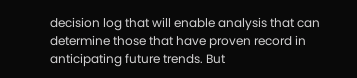decision log that will enable analysis that can determine those that have proven record in anticipating future trends. But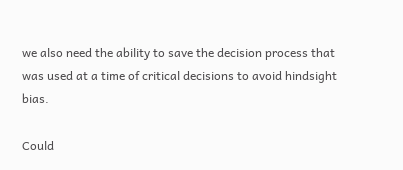we also need the ability to save the decision process that was used at a time of critical decisions to avoid hindsight bias.

Could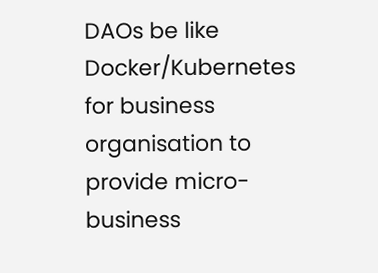DAOs be like Docker/Kubernetes for business organisation to provide micro-business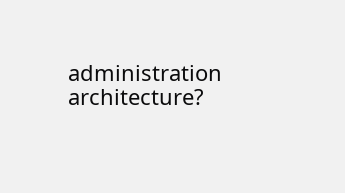administration architecture?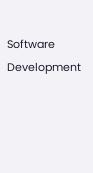Software Development